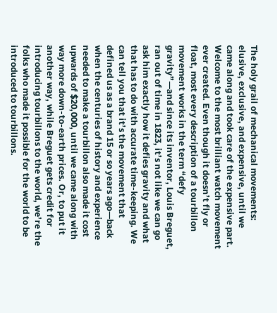The holy grail of mechanical movements: elusive, exclusive, and expensive, until we came along and took care of the expensive part.
Welcome to the most brilliant watch movement ever created. Even though it doesn’t fly or float, most every description of a tourbillon movement works in the term “defy gravity”—and since its inventor, Louis Breguet, ran out of time in 1823, it’s not like we can go ask him exactly how it defies gravity and what that has to do with accurate time-keeping. We can tell you that it’s the movement that defined us as a brand 15 or so years ago—back when the centuries of history and experience needed to make a tourbillon also made it cost upwards of $20,000, until we came along with way more down-to-earth prices. Or, to put it another way, while Breguet gets credit for introducing tourbillons to the world, we’re the folks who made it possible for the world to be introduced to tourbillons.